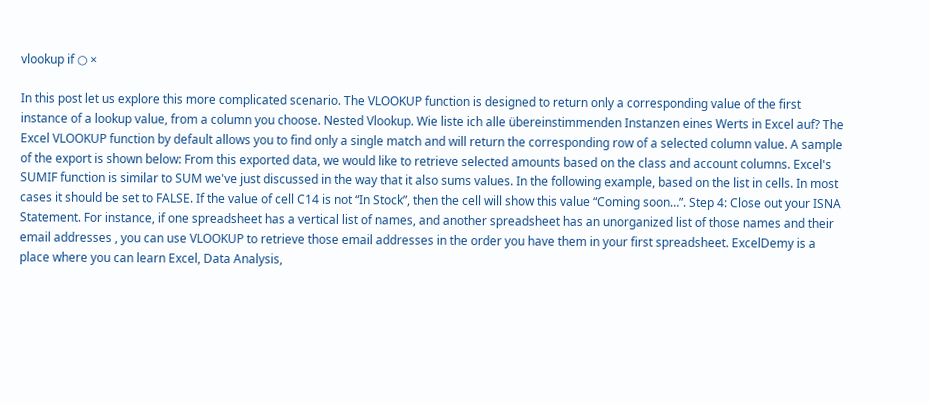vlookup if ○ ×

In this post let us explore this more complicated scenario. The VLOOKUP function is designed to return only a corresponding value of the first instance of a lookup value, from a column you choose. Nested Vlookup. Wie liste ich alle übereinstimmenden Instanzen eines Werts in Excel auf? The Excel VLOOKUP function by default allows you to find only a single match and will return the corresponding row of a selected column value. A sample of the export is shown below: From this exported data, we would like to retrieve selected amounts based on the class and account columns. Excel's SUMIF function is similar to SUM we've just discussed in the way that it also sums values. In the following example, based on the list in cells. In most cases it should be set to FALSE. If the value of cell C14 is not “In Stock”, then the cell will show this value “Coming soon…”. Step 4: Close out your ISNA Statement. For instance, if one spreadsheet has a vertical list of names, and another spreadsheet has an unorganized list of those names and their email addresses , you can use VLOOKUP to retrieve those email addresses in the order you have them in your first spreadsheet. ExcelDemy is a place where you can learn Excel, Data Analysis,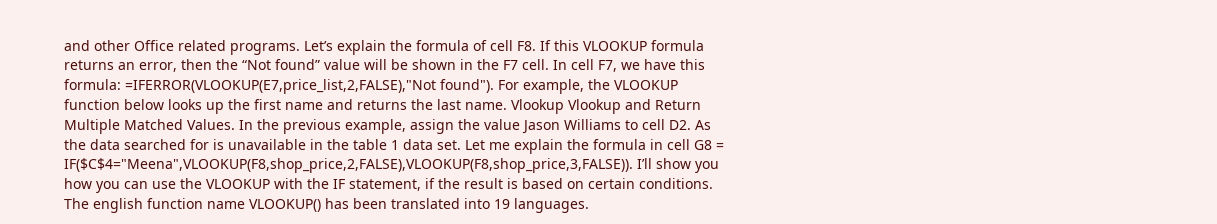and other Office related programs. Let’s explain the formula of cell F8. If this VLOOKUP formula returns an error, then the “Not found” value will be shown in the F7 cell. In cell F7, we have this formula: =IFERROR(VLOOKUP(E7,price_list,2,FALSE),"Not found"). For example, the VLOOKUP function below looks up the first name and returns the last name. Vlookup Vlookup and Return Multiple Matched Values. In the previous example, assign the value Jason Williams to cell D2. As the data searched for is unavailable in the table 1 data set. Let me explain the formula in cell G8 = IF($C$4="Meena",VLOOKUP(F8,shop_price,2,FALSE),VLOOKUP(F8,shop_price,3,FALSE)). I’ll show you how you can use the VLOOKUP with the IF statement, if the result is based on certain conditions. The english function name VLOOKUP() has been translated into 19 languages.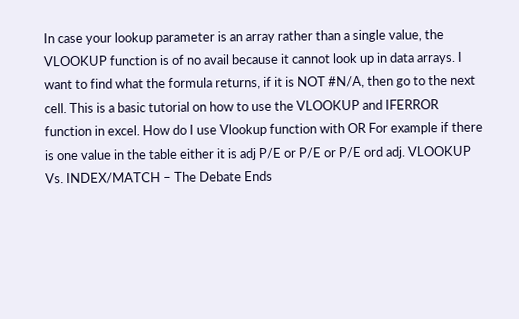In case your lookup parameter is an array rather than a single value, the VLOOKUP function is of no avail because it cannot look up in data arrays. I want to find what the formula returns, if it is NOT #N/A, then go to the next cell. This is a basic tutorial on how to use the VLOOKUP and IFERROR function in excel. How do I use Vlookup function with OR For example if there is one value in the table either it is adj P/E or P/E or P/E ord adj. VLOOKUP Vs. INDEX/MATCH – The Debate Ends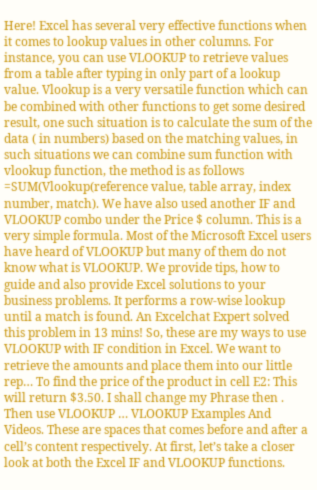Here! Excel has several very effective functions when it comes to lookup values in other columns. For instance, you can use VLOOKUP to retrieve values from a table after typing in only part of a lookup value. Vlookup is a very versatile function which can be combined with other functions to get some desired result, one such situation is to calculate the sum of the data ( in numbers) based on the matching values, in such situations we can combine sum function with vlookup function, the method is as follows =SUM(Vlookup(reference value, table array, index number, match). We have also used another IF and VLOOKUP combo under the Price $ column. This is a very simple formula. Most of the Microsoft Excel users have heard of VLOOKUP but many of them do not know what is VLOOKUP. We provide tips, how to guide and also provide Excel solutions to your business problems. It performs a row-wise lookup until a match is found. An Excelchat Expert solved this problem in 13 mins! So, these are my ways to use VLOOKUP with IF condition in Excel. We want to retrieve the amounts and place them into our little rep… To find the price of the product in cell E2: This will return $3.50. I shall change my Phrase then . Then use VLOOKUP … VLOOKUP Examples And Videos. These are spaces that comes before and after a cell’s content respectively. At first, let’s take a closer look at both the Excel IF and VLOOKUP functions.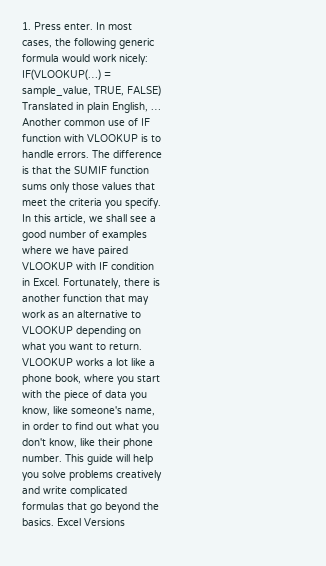1. Press enter. In most cases, the following generic formula would work nicely: IF(VLOOKUP(…) = sample_value, TRUE, FALSE) Translated in plain English, … Another common use of IF function with VLOOKUP is to handle errors. The difference is that the SUMIF function sums only those values that meet the criteria you specify. In this article, we shall see a good number of examples where we have paired VLOOKUP with IF condition in Excel. Fortunately, there is another function that may work as an alternative to VLOOKUP depending on what you want to return. VLOOKUP works a lot like a phone book, where you start with the piece of data you know, like someone's name, in order to find out what you don't know, like their phone number. This guide will help you solve problems creatively and write complicated formulas that go beyond the basics. Excel Versions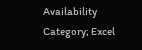Availability Category; Excel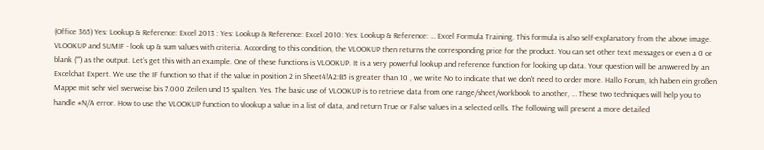(Office 365) Yes: Lookup & Reference: Excel 2013 : Yes: Lookup & Reference: Excel 2010: Yes: Lookup & Reference: … Excel Formula Training. This formula is also self-explanatory from the above image. VLOOKUP and SUMIF - look up & sum values with criteria. According to this condition, the VLOOKUP then returns the corresponding price for the product. You can set other text messages or even a 0 or blank (“”) as the output. Let’s get this with an example. One of these functions is VLOOKUP. It is a very powerful lookup and reference function for looking up data. Your question will be answered by an Excelchat Expert. We use the IF function so that if the value in position 2 in Sheet4!A2:B5 is greater than 10 , we write No to indicate that we don't need to order more. Hallo Forum, Ich haben ein großen Mappe mit sehr viel sverweise bis 7.000 Zeilen und 15 spalten. Yes. The basic use of VLOOKUP is to retrieve data from one range/sheet/workbook to another, … These two techniques will help you to handle #N/A error. How to use the VLOOKUP function to vlookup a value in a list of data, and return True or False values in a selected cells. The following will present a more detailed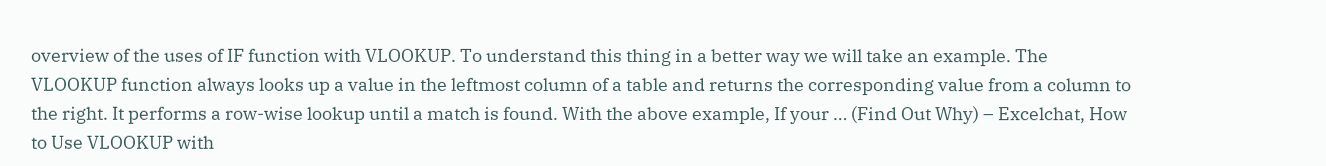overview of the uses of IF function with VLOOKUP. To understand this thing in a better way we will take an example. The VLOOKUP function always looks up a value in the leftmost column of a table and returns the corresponding value from a column to the right. It performs a row-wise lookup until a match is found. With the above example, If your … (Find Out Why) – Excelchat, How to Use VLOOKUP with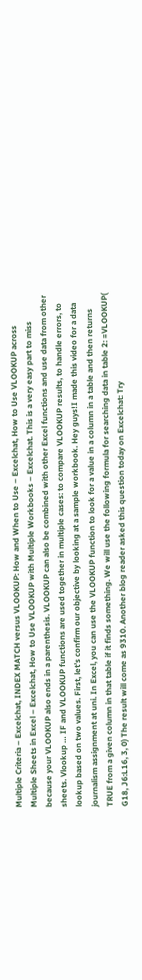Multiple Criteria – Excelchat, INDEX MATCH versus VLOOKUP: How and When to Use – Excelchat, How to Use VLOOKUP across Multiple Sheets in Excel – Excelchat, How to Use VLOOKUP with Multiple Workbooks – Excelchat. This is a very easy part to miss because your VLOOKUP also ends in a parenthesis. VLOOKUP can also be combined with other Excel functions and use data from other sheets. Vlookup … IF and VLOOKUP functions are used together in multiple cases: to compare VLOOKUP results, to handle errors, to lookup based on two values. First, let’s confirm our objective by looking at a sample workbook. Hey guys!I made this video for a data journalism assignment at uni. In Excel, you can use the VLOOKUP function to look for a value in a column in a table and then returns TRUE from a given column in that table if it finds something. We will use the following formula for searching data in table 2: =VLOOKUP( G18, J6:L16, 3, 0) The result will come as 9310. Another blog reader asked this question today on Excelchat: Try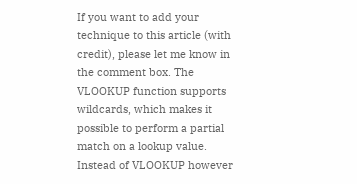If you want to add your technique to this article (with credit), please let me know in the comment box. The VLOOKUP function supports wildcards, which makes it possible to perform a partial match on a lookup value. Instead of VLOOKUP however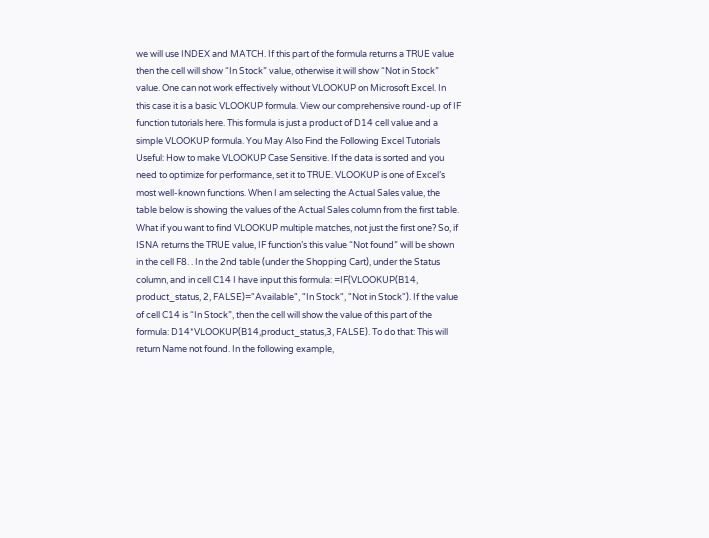we will use INDEX and MATCH. If this part of the formula returns a TRUE value then the cell will show “In Stock” value, otherwise it will show “Not in Stock” value. One can not work effectively without VLOOKUP on Microsoft Excel. In this case it is a basic VLOOKUP formula. View our comprehensive round-up of IF function tutorials here. This formula is just a product of D14 cell value and a simple VLOOKUP formula. You May Also Find the Following Excel Tutorials Useful: How to make VLOOKUP Case Sensitive. If the data is sorted and you need to optimize for performance, set it to TRUE. VLOOKUP is one of Excel’s most well-known functions. When I am selecting the Actual Sales value, the table below is showing the values of the Actual Sales column from the first table. What if you want to find VLOOKUP multiple matches, not just the first one? So, if ISNA returns the TRUE value, IF function’s this value “Not found” will be shown in the cell F8. . In the 2nd table (under the Shopping Cart), under the Status column, and in cell C14 I have input this formula: =IF(VLOOKUP(B14, product_status, 2, FALSE)="Available", "In Stock", "Not in Stock"). If the value of cell C14 is “In Stock”, then the cell will show the value of this part of the formula: D14*VLOOKUP(B14,product_status,3, FALSE). To do that: This will return Name not found. In the following example,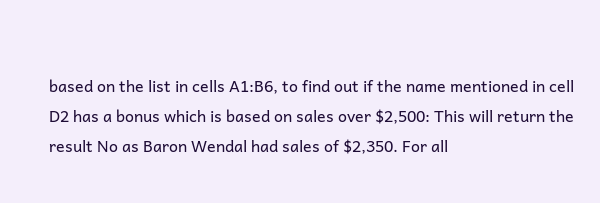based on the list in cells A1:B6, to find out if the name mentioned in cell D2 has a bonus which is based on sales over $2,500: This will return the result No as Baron Wendal had sales of $2,350. For all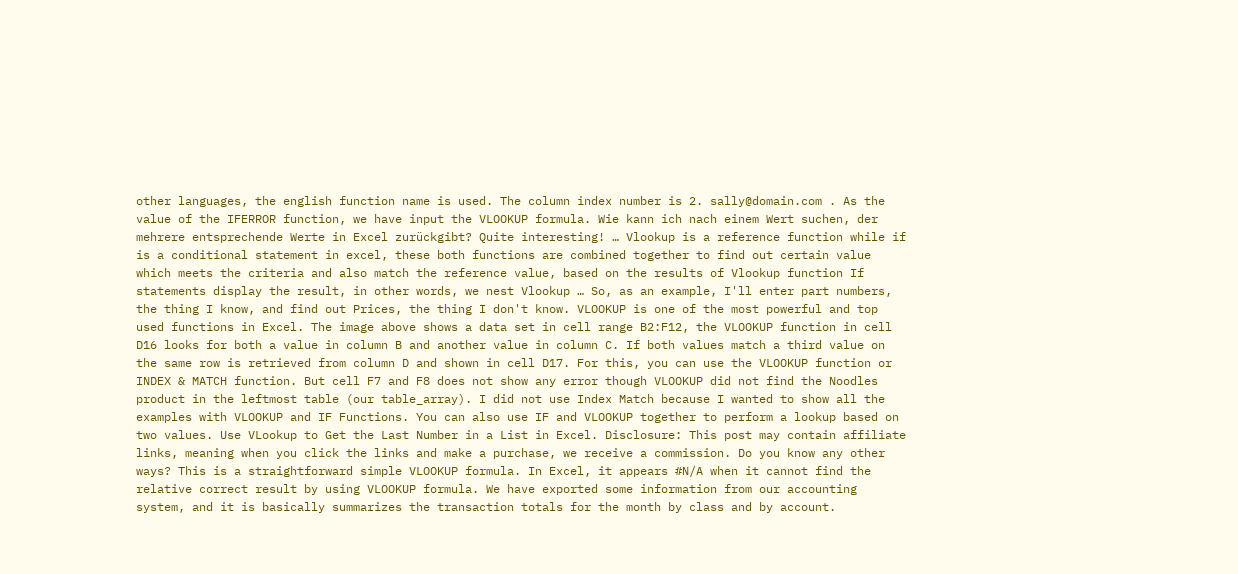other languages, the english function name is used. The column index number is 2. sally@domain.com . As the value of the IFERROR function, we have input the VLOOKUP formula. Wie kann ich nach einem Wert suchen, der mehrere entsprechende Werte in Excel zurückgibt? Quite interesting! … Vlookup is a reference function while if is a conditional statement in excel, these both functions are combined together to find out certain value which meets the criteria and also match the reference value, based on the results of Vlookup function If statements display the result, in other words, we nest Vlookup … So, as an example, I'll enter part numbers, the thing I know, and find out Prices, the thing I don't know. VLOOKUP is one of the most powerful and top used functions in Excel. The image above shows a data set in cell range B2:F12, the VLOOKUP function in cell D16 looks for both a value in column B and another value in column C. If both values match a third value on the same row is retrieved from column D and shown in cell D17. For this, you can use the VLOOKUP function or INDEX & MATCH function. But cell F7 and F8 does not show any error though VLOOKUP did not find the Noodles product in the leftmost table (our table_array). I did not use Index Match because I wanted to show all the examples with VLOOKUP and IF Functions. You can also use IF and VLOOKUP together to perform a lookup based on two values. Use VLookup to Get the Last Number in a List in Excel. Disclosure: This post may contain affiliate links, meaning when you click the links and make a purchase, we receive a commission. Do you know any other ways? This is a straightforward simple VLOOKUP formula. In Excel, it appears #N/A when it cannot find the relative correct result by using VLOOKUP formula. We have exported some information from our accounting system, and it is basically summarizes the transaction totals for the month by class and by account.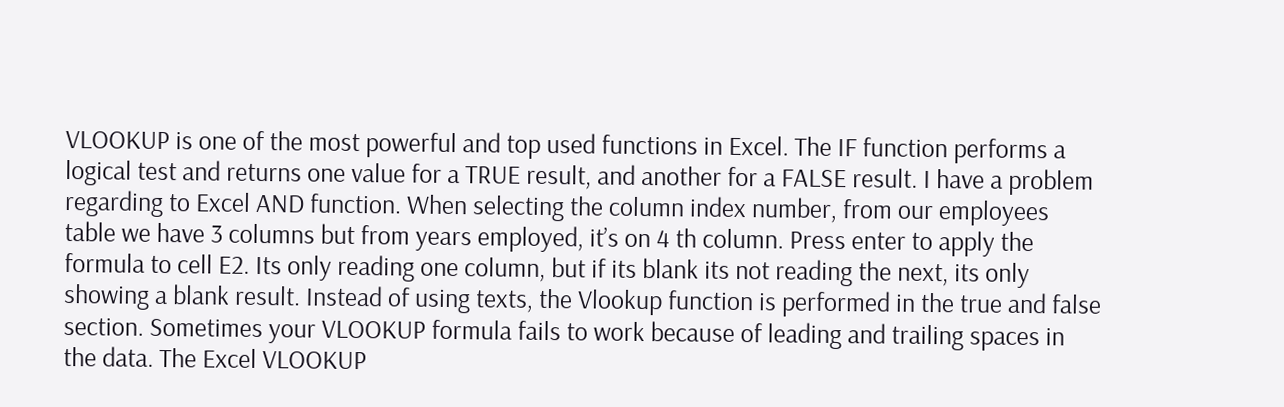VLOOKUP is one of the most powerful and top used functions in Excel. The IF function performs a logical test and returns one value for a TRUE result, and another for a FALSE result. I have a problem regarding to Excel AND function. When selecting the column index number, from our employees table we have 3 columns but from years employed, it’s on 4 th column. Press enter to apply the formula to cell E2. Its only reading one column, but if its blank its not reading the next, its only showing a blank result. Instead of using texts, the Vlookup function is performed in the true and false section. Sometimes your VLOOKUP formula fails to work because of leading and trailing spaces in the data. The Excel VLOOKUP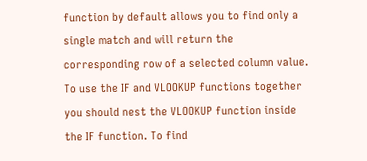function by default allows you to find only a single match and will return the corresponding row of a selected column value. To use the IF and VLOOKUP functions together you should nest the VLOOKUP function inside the IF function. To find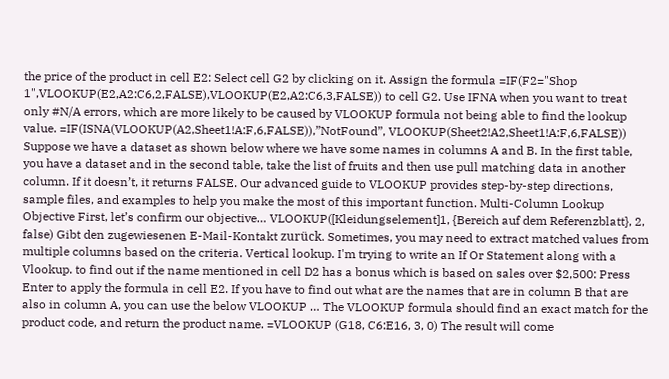the price of the product in cell E2: Select cell G2 by clicking on it. Assign the formula =IF(F2="Shop 1",VLOOKUP(E2,A2:C6,2,FALSE),VLOOKUP(E2,A2:C6,3,FALSE)) to cell G2. Use IFNA when you want to treat only #N/A errors, which are more likely to be caused by VLOOKUP formula not being able to find the lookup value. =IF(ISNA(VLOOKUP(A2,Sheet1!A:F,6,FALSE)),”NotFound”, VLOOKUP(Sheet2!A2,Sheet1!A:F,6,FALSE)) Suppose we have a dataset as shown below where we have some names in columns A and B. In the first table, you have a dataset and in the second table, take the list of fruits and then use pull matching data in another column. If it doesn’t, it returns FALSE. Our advanced guide to VLOOKUP provides step-by-step directions, sample files, and examples to help you make the most of this important function. Multi-Column Lookup Objective First, let’s confirm our objective… VLOOKUP([Kleidungselement]1, {Bereich auf dem Referenzblatt}, 2, false) Gibt den zugewiesenen E-Mail-Kontakt zurück. Sometimes, you may need to extract matched values from multiple columns based on the criteria. Vertical lookup. I'm trying to write an If Or Statement along with a Vlookup. to find out if the name mentioned in cell D2 has a bonus which is based on sales over $2,500: Press Enter to apply the formula in cell E2. If you have to find out what are the names that are in column B that are also in column A, you can use the below VLOOKUP … The VLOOKUP formula should find an exact match for the product code, and return the product name. =VLOOKUP (G18, C6:E16, 3, 0) The result will come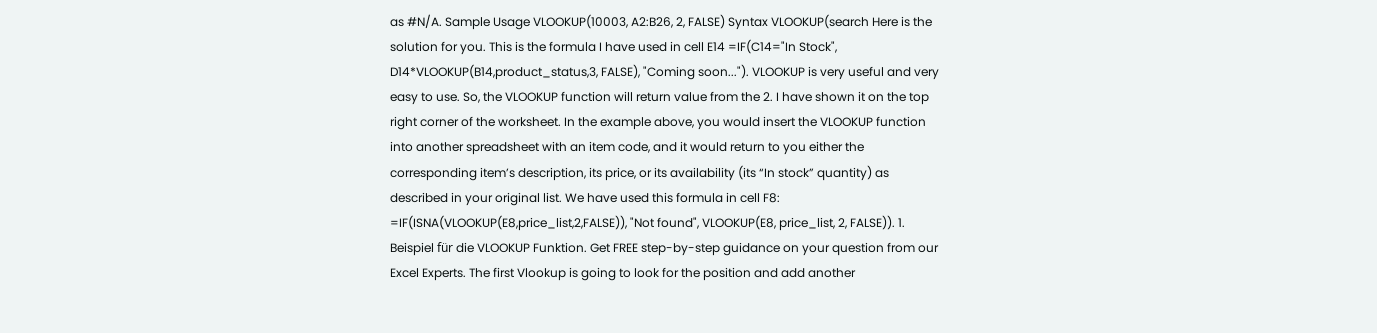as #N/A. Sample Usage VLOOKUP(10003, A2:B26, 2, FALSE) Syntax VLOOKUP(search Here is the solution for you. This is the formula I have used in cell E14 =IF(C14="In Stock", D14*VLOOKUP(B14,product_status,3, FALSE), "Coming soon..."). VLOOKUP is very useful and very easy to use. So, the VLOOKUP function will return value from the 2. I have shown it on the top right corner of the worksheet. In the example above, you would insert the VLOOKUP function into another spreadsheet with an item code, and it would return to you either the corresponding item’s description, its price, or its availability (its “In stock” quantity) as described in your original list. We have used this formula in cell F8: =IF(ISNA(VLOOKUP(E8,price_list,2,FALSE)), "Not found", VLOOKUP(E8, price_list, 2, FALSE)). 1. Beispiel für die VLOOKUP Funktion. Get FREE step-by-step guidance on your question from our Excel Experts. The first Vlookup is going to look for the position and add another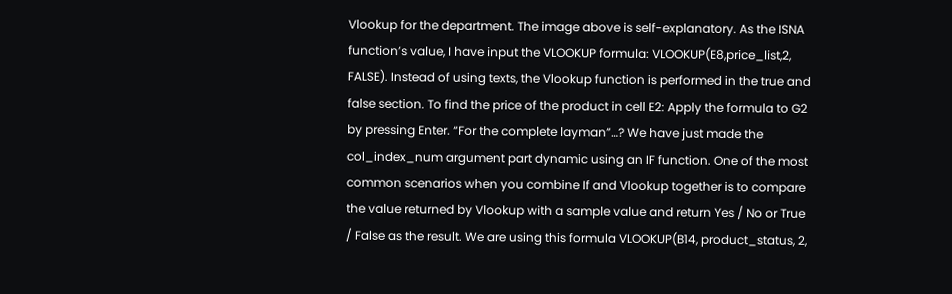Vlookup for the department. The image above is self-explanatory. As the ISNA function’s value, I have input the VLOOKUP formula: VLOOKUP(E8,price_list,2, FALSE). Instead of using texts, the Vlookup function is performed in the true and false section. To find the price of the product in cell E2: Apply the formula to G2 by pressing Enter. “For the complete layman”…? We have just made the col_index_num argument part dynamic using an IF function. One of the most common scenarios when you combine If and Vlookup together is to compare the value returned by Vlookup with a sample value and return Yes / No or True / False as the result. We are using this formula VLOOKUP(B14, product_status, 2,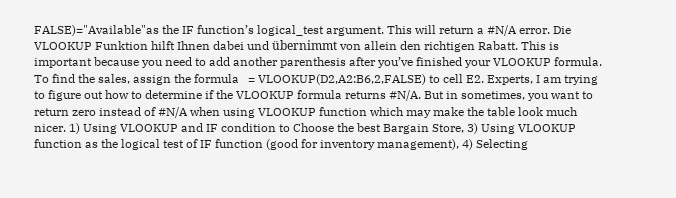FALSE)="Available"as the IF function’s logical_test argument. This will return a #N/A error. Die VLOOKUP Funktion hilft Ihnen dabei und übernimmt von allein den richtigen Rabatt. This is important because you need to add another parenthesis after you’ve finished your VLOOKUP formula. To find the sales, assign the formula   = VLOOKUP(D2,A2:B6,2,FALSE) to cell E2. Experts, I am trying to figure out how to determine if the VLOOKUP formula returns #N/A. But in sometimes, you want to return zero instead of #N/A when using VLOOKUP function which may make the table look much nicer. 1) Using VLOOKUP and IF condition to Choose the best Bargain Store, 3) Using VLOOKUP function as the logical test of IF function (good for inventory management), 4) Selecting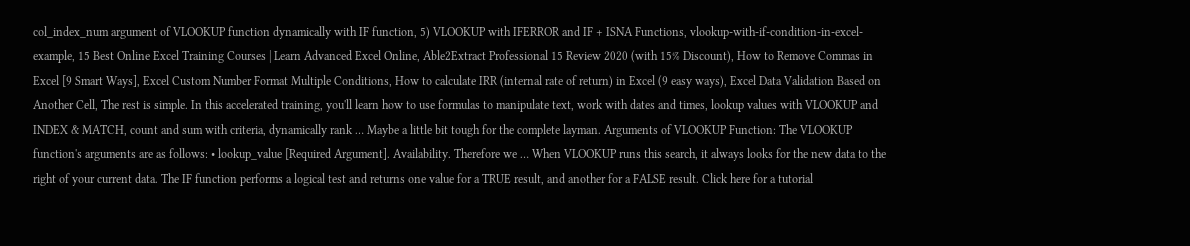col_index_num argument of VLOOKUP function dynamically with IF function, 5) VLOOKUP with IFERROR and IF + ISNA Functions, vlookup-with-if-condition-in-excel-example, 15 Best Online Excel Training Courses | Learn Advanced Excel Online, Able2Extract Professional 15 Review 2020 (with 15% Discount), How to Remove Commas in Excel [9 Smart Ways], Excel Custom Number Format Multiple Conditions, How to calculate IRR (internal rate of return) in Excel (9 easy ways), Excel Data Validation Based on Another Cell, The rest is simple. In this accelerated training, you'll learn how to use formulas to manipulate text, work with dates and times, lookup values with VLOOKUP and INDEX & MATCH, count and sum with criteria, dynamically rank … Maybe a little bit tough for the complete layman. Arguments of VLOOKUP Function: The VLOOKUP function's arguments are as follows: • lookup_value [Required Argument]. Availability. Therefore we … When VLOOKUP runs this search, it always looks for the new data to the right of your current data. The IF function performs a logical test and returns one value for a TRUE result, and another for a FALSE result. Click here for a tutorial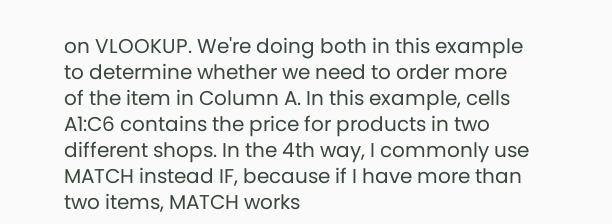on VLOOKUP. We're doing both in this example to determine whether we need to order more of the item in Column A. In this example, cells A1:C6 contains the price for products in two different shops. In the 4th way, I commonly use MATCH instead IF, because if I have more than two items, MATCH works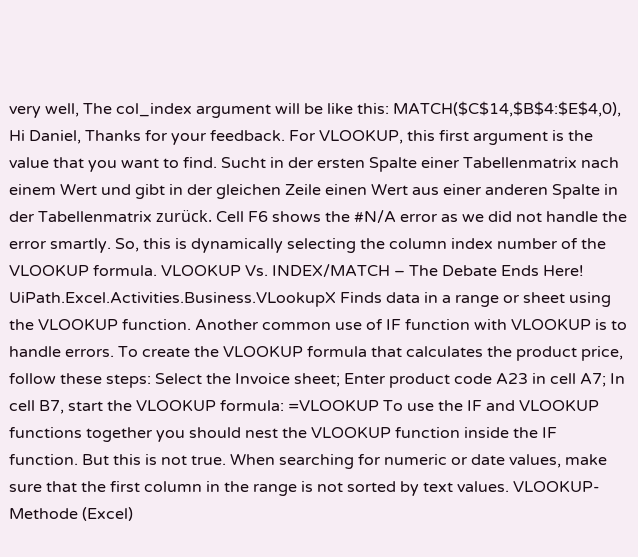very well, The col_index argument will be like this: MATCH($C$14,$B$4:$E$4,0), Hi Daniel, Thanks for your feedback. For VLOOKUP, this first argument is the value that you want to find. Sucht in der ersten Spalte einer Tabellenmatrix nach einem Wert und gibt in der gleichen Zeile einen Wert aus einer anderen Spalte in der Tabellenmatrix zurück. Cell F6 shows the #N/A error as we did not handle the error smartly. So, this is dynamically selecting the column index number of the VLOOKUP formula. VLOOKUP Vs. INDEX/MATCH – The Debate Ends Here! UiPath.Excel.Activities.Business.VLookupX Finds data in a range or sheet using the VLOOKUP function. Another common use of IF function with VLOOKUP is to handle errors. To create the VLOOKUP formula that calculates the product price, follow these steps: Select the Invoice sheet; Enter product code A23 in cell A7; In cell B7, start the VLOOKUP formula: =VLOOKUP To use the IF and VLOOKUP functions together you should nest the VLOOKUP function inside the IF function. But this is not true. When searching for numeric or date values, make sure that the first column in the range is not sorted by text values. VLOOKUP-Methode (Excel)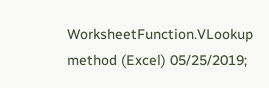WorksheetFunction.VLookup method (Excel) 05/25/2019;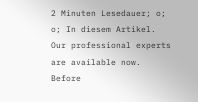2 Minuten Lesedauer; o; o; In diesem Artikel. Our professional experts are available now. Before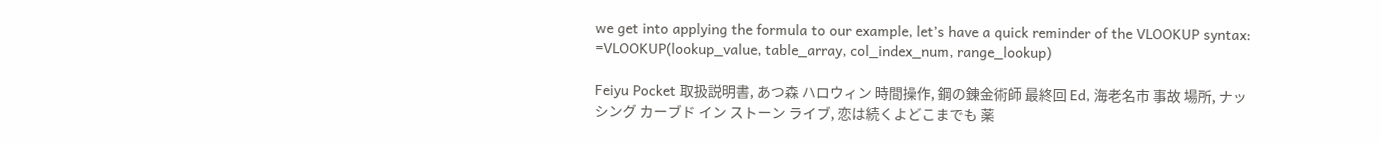we get into applying the formula to our example, let’s have a quick reminder of the VLOOKUP syntax: =VLOOKUP(lookup_value, table_array, col_index_num, range_lookup)

Feiyu Pocket 取扱説明書, あつ森 ハロウィン 時間操作, 鋼の錬金術師 最終回 Ed, 海老名市 事故 場所, ナッシング カーブド イン ストーン ライブ, 恋は続くよどこまでも 薬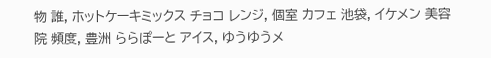物 誰, ホットケーキミックス チョコ レンジ, 個室 カフェ 池袋, イケメン 美容院 頻度, 豊洲 ららぽーと アイス, ゆうゆうメ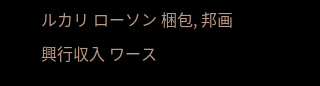ルカリ ローソン 梱包, 邦画 興行収入 ワース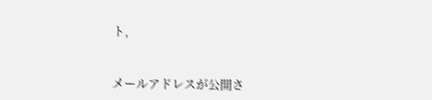ト,


メールアドレスが公開さ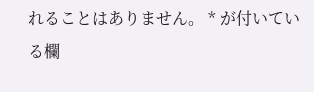れることはありません。 * が付いている欄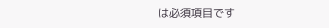は必須項目です